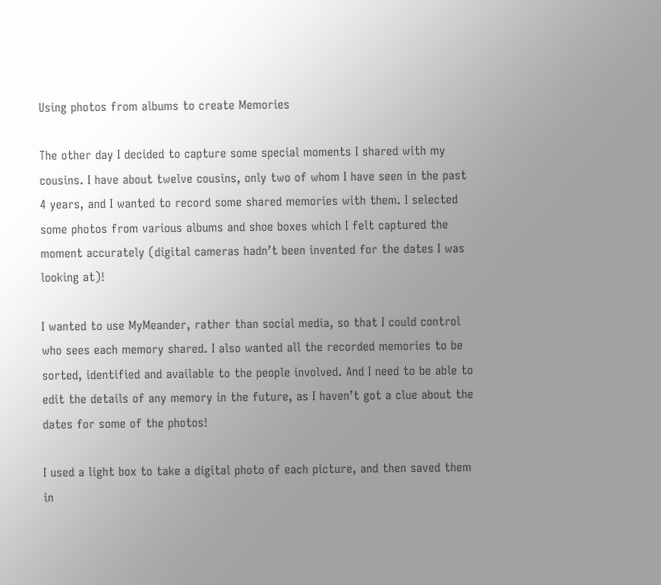Using photos from albums to create Memories

The other day I decided to capture some special moments I shared with my cousins. I have about twelve cousins, only two of whom I have seen in the past 4 years, and I wanted to record some shared memories with them. I selected some photos from various albums and shoe boxes which I felt captured the moment accurately (digital cameras hadn’t been invented for the dates I was looking at)!

I wanted to use MyMeander, rather than social media, so that I could control who sees each memory shared. I also wanted all the recorded memories to be sorted, identified and available to the people involved. And I need to be able to edit the details of any memory in the future, as I haven’t got a clue about the dates for some of the photos!

I used a light box to take a digital photo of each picture, and then saved them in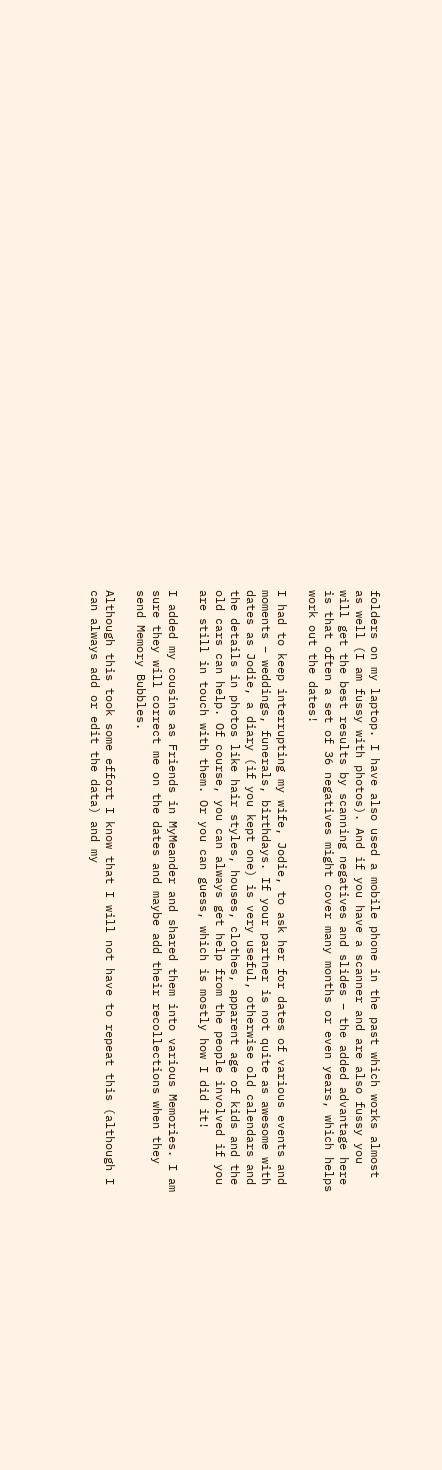folders on my laptop. I have also used a mobile phone in the past which works almost as well (I am fussy with photos). And if you have a scanner and are also fussy you will get the best results by scanning negatives and slides – the added advantage here is that often a set of 36 negatives might cover many months or even years, which helps work out the dates!

I had to keep interrupting my wife, Jodie, to ask her for dates of various events and moments – weddings, funerals, birthdays. If your partner is not quite as awesome with dates as Jodie, a diary (if you kept one) is very useful, otherwise old calendars and the details in photos like hair styles, houses, clothes, apparent age of kids and the old cars can help. Of course, you can always get help from the people involved if you are still in touch with them. Or you can guess, which is mostly how I did it!

I added my cousins as Friends in MyMeander and shared them into various Memories. I am sure they will correct me on the dates and maybe add their recollections when they send Memory Bubbles.

Although this took some effort I know that I will not have to repeat this (although I can always add or edit the data) and my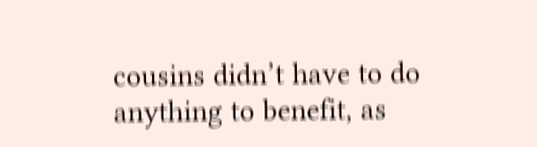cousins didn’t have to do anything to benefit, as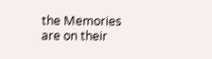the Memories are on their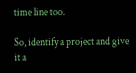time line too.

So, identify a project and give it a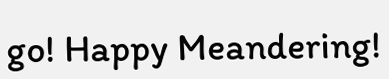go! Happy Meandering!